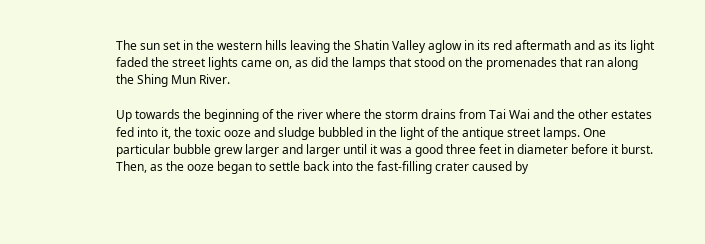The sun set in the western hills leaving the Shatin Valley aglow in its red aftermath and as its light faded the street lights came on, as did the lamps that stood on the promenades that ran along the Shing Mun River.

Up towards the beginning of the river where the storm drains from Tai Wai and the other estates fed into it, the toxic ooze and sludge bubbled in the light of the antique street lamps. One particular bubble grew larger and larger until it was a good three feet in diameter before it burst. Then, as the ooze began to settle back into the fast-filling crater caused by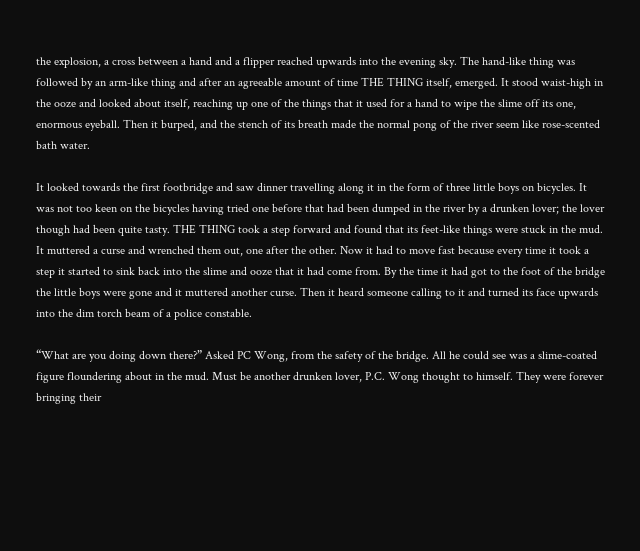the explosion, a cross between a hand and a flipper reached upwards into the evening sky. The hand-like thing was followed by an arm-like thing and after an agreeable amount of time THE THING itself, emerged. It stood waist-high in the ooze and looked about itself, reaching up one of the things that it used for a hand to wipe the slime off its one, enormous eyeball. Then it burped, and the stench of its breath made the normal pong of the river seem like rose-scented bath water.

It looked towards the first footbridge and saw dinner travelling along it in the form of three little boys on bicycles. It was not too keen on the bicycles having tried one before that had been dumped in the river by a drunken lover; the lover though had been quite tasty. THE THING took a step forward and found that its feet-like things were stuck in the mud. It muttered a curse and wrenched them out, one after the other. Now it had to move fast because every time it took a step it started to sink back into the slime and ooze that it had come from. By the time it had got to the foot of the bridge the little boys were gone and it muttered another curse. Then it heard someone calling to it and turned its face upwards into the dim torch beam of a police constable.

“What are you doing down there?” Asked PC Wong, from the safety of the bridge. All he could see was a slime-coated figure floundering about in the mud. Must be another drunken lover, P.C. Wong thought to himself. They were forever bringing their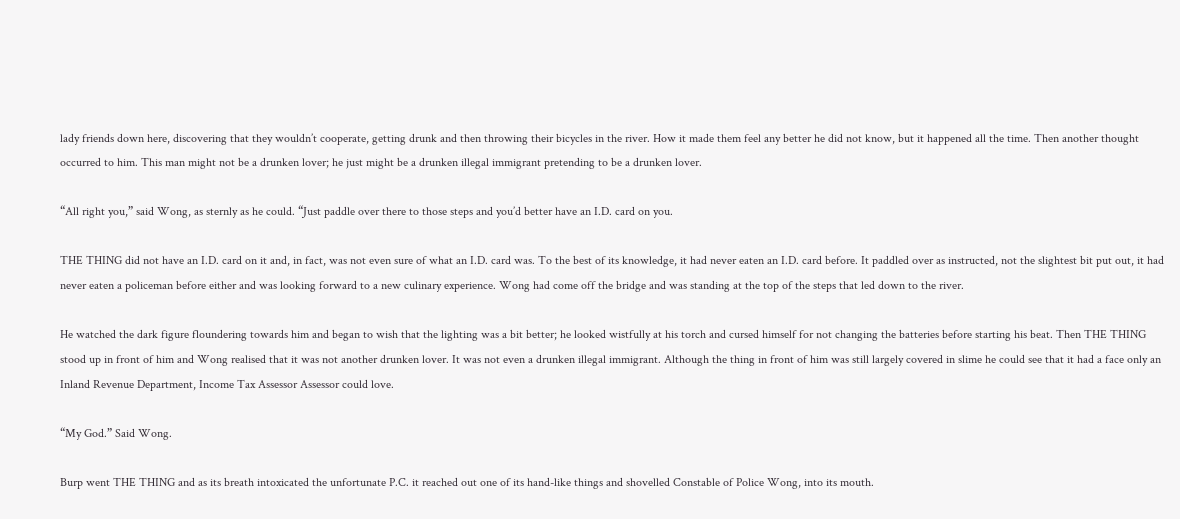lady friends down here, discovering that they wouldn’t cooperate, getting drunk and then throwing their bicycles in the river. How it made them feel any better he did not know, but it happened all the time. Then another thought occurred to him. This man might not be a drunken lover; he just might be a drunken illegal immigrant pretending to be a drunken lover.

“All right you,” said Wong, as sternly as he could. “Just paddle over there to those steps and you’d better have an I.D. card on you.

THE THING did not have an I.D. card on it and, in fact, was not even sure of what an I.D. card was. To the best of its knowledge, it had never eaten an I.D. card before. It paddled over as instructed, not the slightest bit put out, it had never eaten a policeman before either and was looking forward to a new culinary experience. Wong had come off the bridge and was standing at the top of the steps that led down to the river.

He watched the dark figure floundering towards him and began to wish that the lighting was a bit better; he looked wistfully at his torch and cursed himself for not changing the batteries before starting his beat. Then THE THING stood up in front of him and Wong realised that it was not another drunken lover. It was not even a drunken illegal immigrant. Although the thing in front of him was still largely covered in slime he could see that it had a face only an Inland Revenue Department, Income Tax Assessor Assessor could love.

“My God.” Said Wong.

Burp went THE THING and as its breath intoxicated the unfortunate P.C. it reached out one of its hand-like things and shovelled Constable of Police Wong, into its mouth.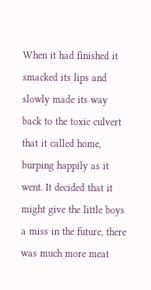When it had finished it smacked its lips and slowly made its way back to the toxic culvert that it called home, burping happily as it went. It decided that it might give the little boys a miss in the future, there was much more meat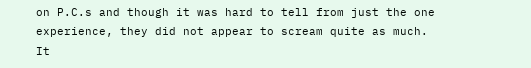on P.C.s and though it was hard to tell from just the one experience, they did not appear to scream quite as much. It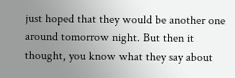just hoped that they would be another one around tomorrow night. But then it thought, you know what they say about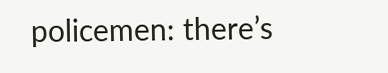policemen: there’s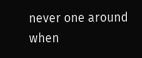never one around when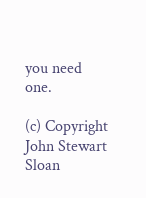you need one.

(c) Copyright John Stewart Sloan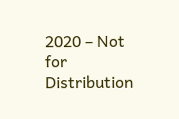2020 – Not for Distribution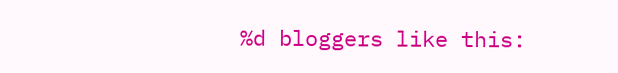%d bloggers like this: